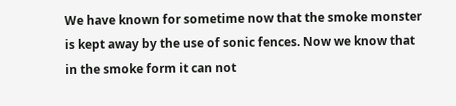We have known for sometime now that the smoke monster is kept away by the use of sonic fences. Now we know that in the smoke form it can not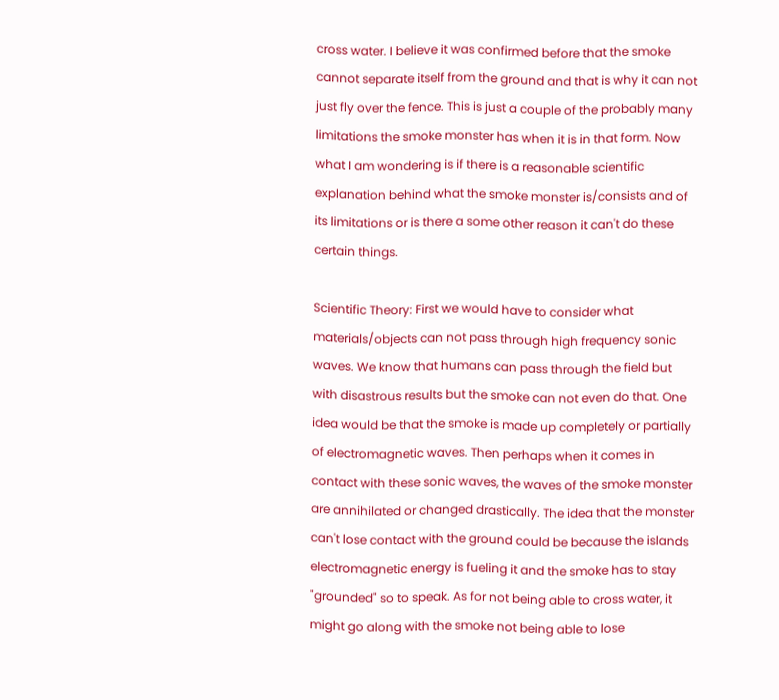cross water. I believe it was confirmed before that the smoke cannot separate itself from the ground and that is why it can not just fly over the fence. This is just a couple of the probably many limitations the smoke monster has when it is in that form. Now what I am wondering is if there is a reasonable scientific explanation behind what the smoke monster is/consists and of its limitations or is there a some other reason it can't do these certain things.

Scientific Theory: First we would have to consider what materials/objects can not pass through high frequency sonic waves. We know that humans can pass through the field but with disastrous results but the smoke can not even do that. One idea would be that the smoke is made up completely or partially of electromagnetic waves. Then perhaps when it comes in contact with these sonic waves, the waves of the smoke monster are annihilated or changed drastically. The idea that the monster can't lose contact with the ground could be because the islands electromagnetic energy is fueling it and the smoke has to stay "grounded" so to speak. As for not being able to cross water, it might go along with the smoke not being able to lose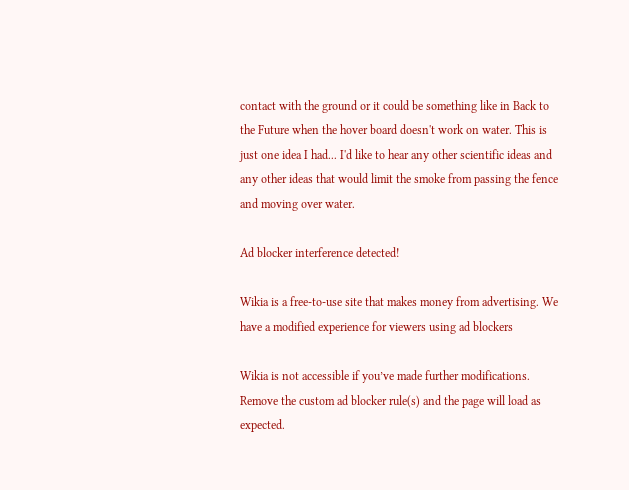contact with the ground or it could be something like in Back to the Future when the hover board doesn't work on water. This is just one idea I had... I'd like to hear any other scientific ideas and any other ideas that would limit the smoke from passing the fence and moving over water.

Ad blocker interference detected!

Wikia is a free-to-use site that makes money from advertising. We have a modified experience for viewers using ad blockers

Wikia is not accessible if you’ve made further modifications. Remove the custom ad blocker rule(s) and the page will load as expected.